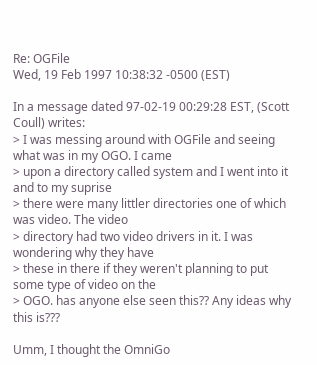Re: OGFile
Wed, 19 Feb 1997 10:38:32 -0500 (EST)

In a message dated 97-02-19 00:29:28 EST, (Scott
Coull) writes:
> I was messing around with OGFile and seeing what was in my OGO. I came
> upon a directory called system and I went into it and to my suprise
> there were many littler directories one of which was video. The video
> directory had two video drivers in it. I was wondering why they have
> these in there if they weren't planning to put some type of video on the
> OGO. has anyone else seen this?? Any ideas why this is???

Umm, I thought the OmniGo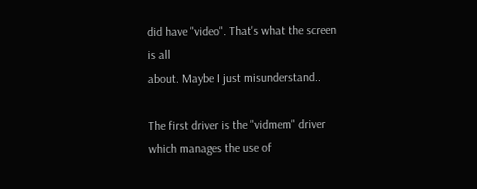did have "video". That's what the screen is all
about. Maybe I just misunderstand..

The first driver is the "vidmem" driver which manages the use of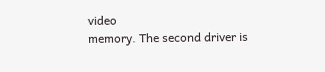video
memory. The second driver is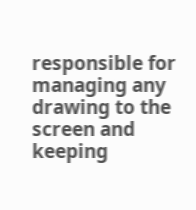responsible for managing any drawing to the
screen and keeping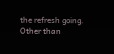the refresh going. Other than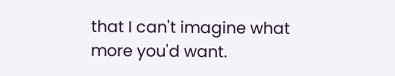that I can't imagine what
more you'd want.